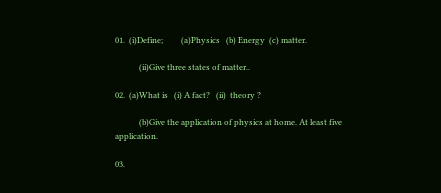01.  (i)Define;         (a)Physics   (b) Energy  (c) matter.

            (ii)Give three states of matter..

02.  (a)What is   (i) A fact?   (ii)  theory ?

            (b)Give the application of physics at home. At least five application.

03.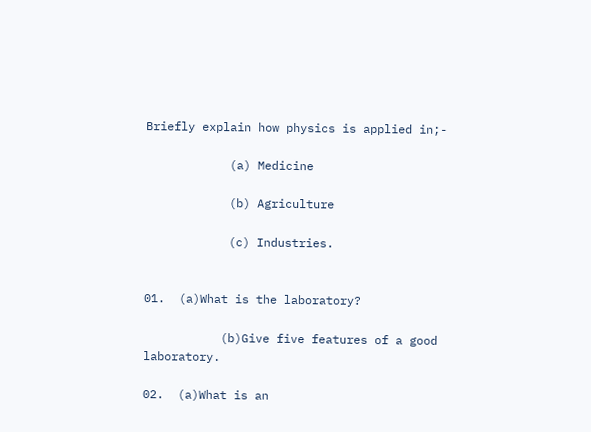Briefly explain how physics is applied in;-

            (a) Medicine

            (b) Agriculture

            (c) Industries.


01.  (a)What is the laboratory?

           (b)Give five features of a good laboratory.

02.  (a)What is an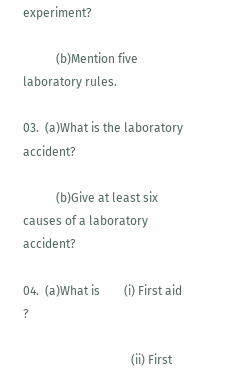experiment?

           (b)Mention five laboratory rules.

03.  (a)What is the laboratory accident?

           (b)Give at least six causes of a laboratory accident?

04.  (a)What is        (i) First aid ?

                                    (ii) First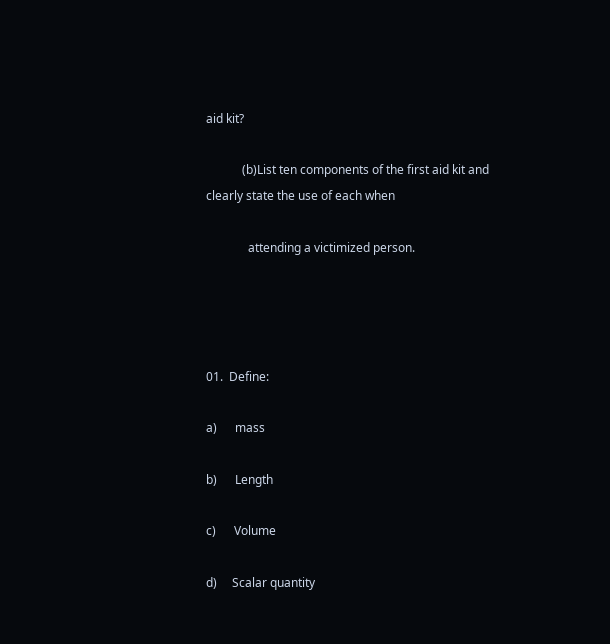aid kit?

            (b)List ten components of the first aid kit and clearly state the use of each when

              attending a victimized person.




01.  Define:

a)      mass

b)      Length

c)      Volume

d)     Scalar quantity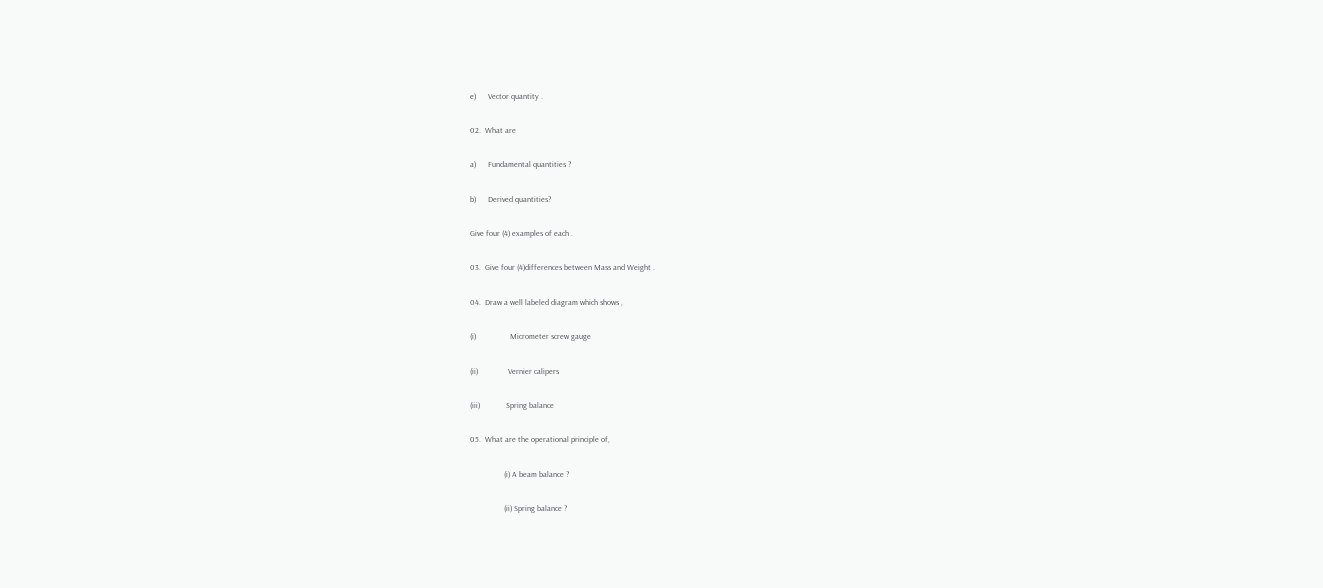e)      Vector quantity .

02.  What are

a)      Fundamental quantities ?

b)      Derived quantities?

Give four (4) examples of each .

03.  Give four (4)differences between Mass and Weight .

04.  Draw a well labeled diagram which shows ,

(i)                 Micrometer screw gauge

(ii)               Vernier calipers

(iii)             Spring balance

05.  What are the operational principle of,

                 (i) A beam balance ?

                 (ii) Spring balance ?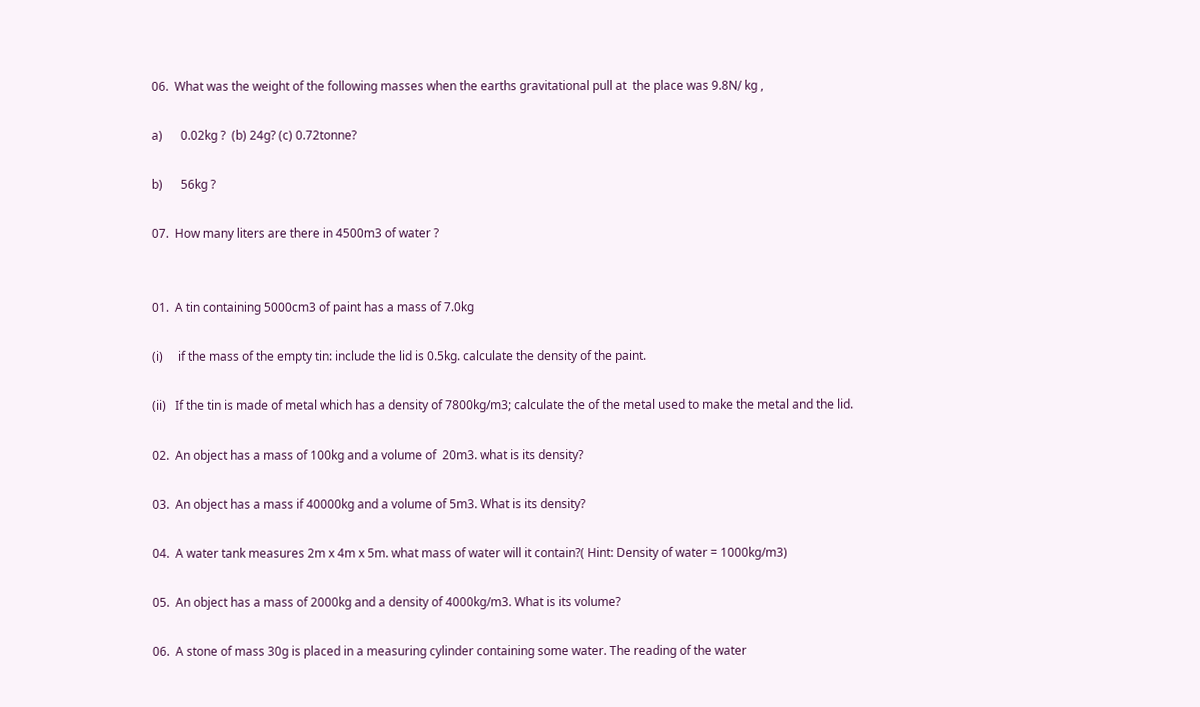06.  What was the weight of the following masses when the earths gravitational pull at  the place was 9.8N∕ kg ,

a)      0.02kg ?  (b) 24g? (c) 0.72tonne?

b)      56kg ?

07.  How many liters are there in 4500m3 of water ?


01.  A tin containing 5000cm3 of paint has a mass of 7.0kg

(i)     if the mass of the empty tin: include the lid is 0.5kg. calculate the density of the paint.

(ii)   If the tin is made of metal which has a density of 7800kg/m3; calculate the of the metal used to make the metal and the lid.

02.  An object has a mass of 100kg and a volume of  20m3. what is its density?

03.  An object has a mass if 40000kg and a volume of 5m3. What is its density?

04.  A water tank measures 2m x 4m x 5m. what mass of water will it contain?( Hint: Density of water = 1000kg/m3)

05.  An object has a mass of 2000kg and a density of 4000kg/m3. What is its volume?

06.  A stone of mass 30g is placed in a measuring cylinder containing some water. The reading of the water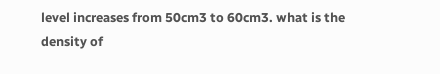level increases from 50cm3 to 60cm3. what is the density of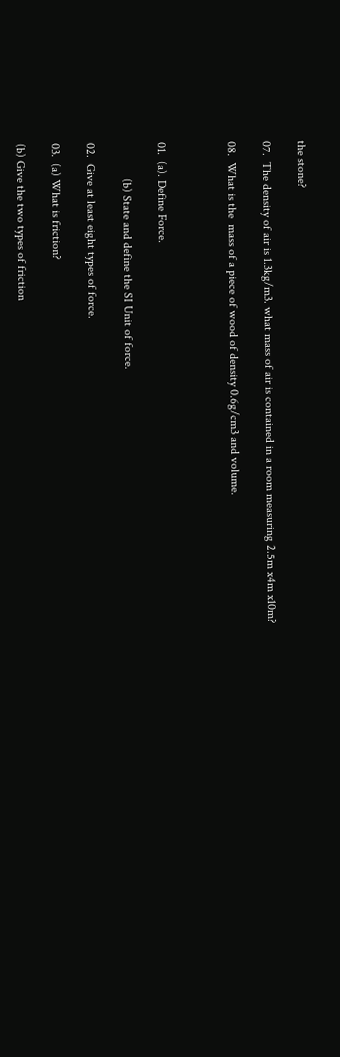the stone?

07.  The density of air is 1.3kg/m3. what mass of air is contained in a room measuring 2.5m x4m x10m?

08.  What is the  mass of a piece of wood of density 0.6g/cm3 and volume.



01.  (a). Define Force.

            (b) State and define the SI Unit of force.

02.  Give at least eight types of force.

03.  (a) What is friction?

(b) Give the two types of friction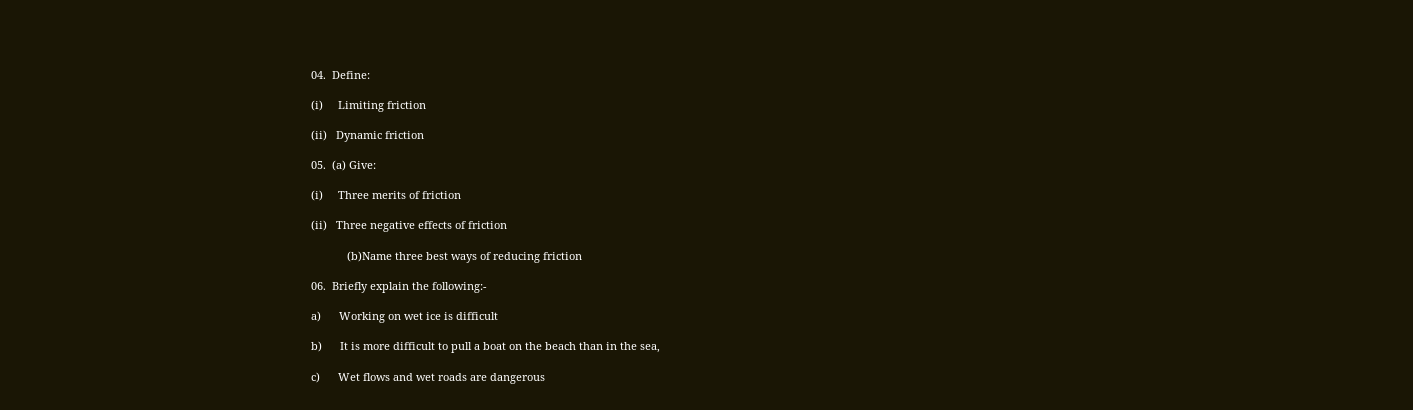04.  Define:

(i)     Limiting friction

(ii)   Dynamic friction

05.  (a) Give:

(i)     Three merits of friction

(ii)   Three negative effects of friction

            (b)Name three best ways of reducing friction

06.  Briefly explain the following:-

a)      Working on wet ice is difficult

b)      It is more difficult to pull a boat on the beach than in the sea,

c)      Wet flows and wet roads are dangerous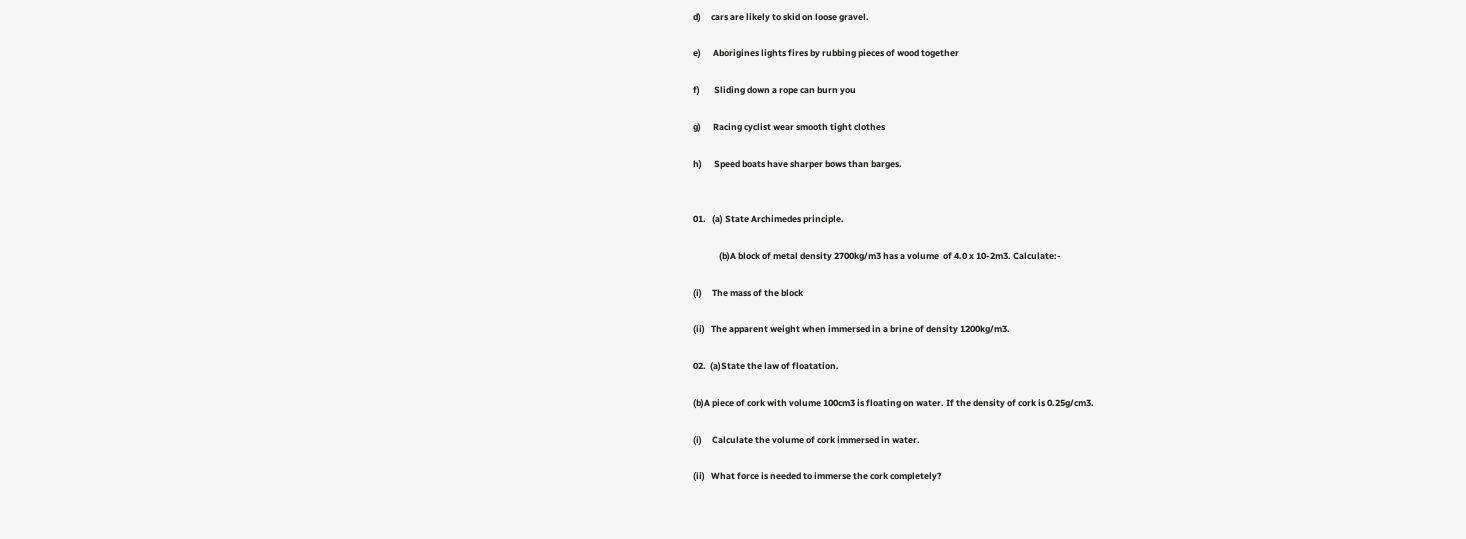d)     cars are likely to skid on loose gravel.

e)      Aborigines lights fires by rubbing pieces of wood together

f)       Sliding down a rope can burn you

g)      Racing cyclist wear smooth tight clothes

h)      Speed boats have sharper bows than barges.


01.   (a) State Archimedes principle.

             (b)A block of metal density 2700kg/m3 has a volume  of 4.0 x 10-2m3. Calculate:-

(i)     The mass of the block

(ii)   The apparent weight when immersed in a brine of density 1200kg/m3.

02.  (a)State the law of floatation.

(b)A piece of cork with volume 100cm3 is floating on water. If the density of cork is 0.25g/cm3.

(i)     Calculate the volume of cork immersed in water.

(ii)   What force is needed to immerse the cork completely?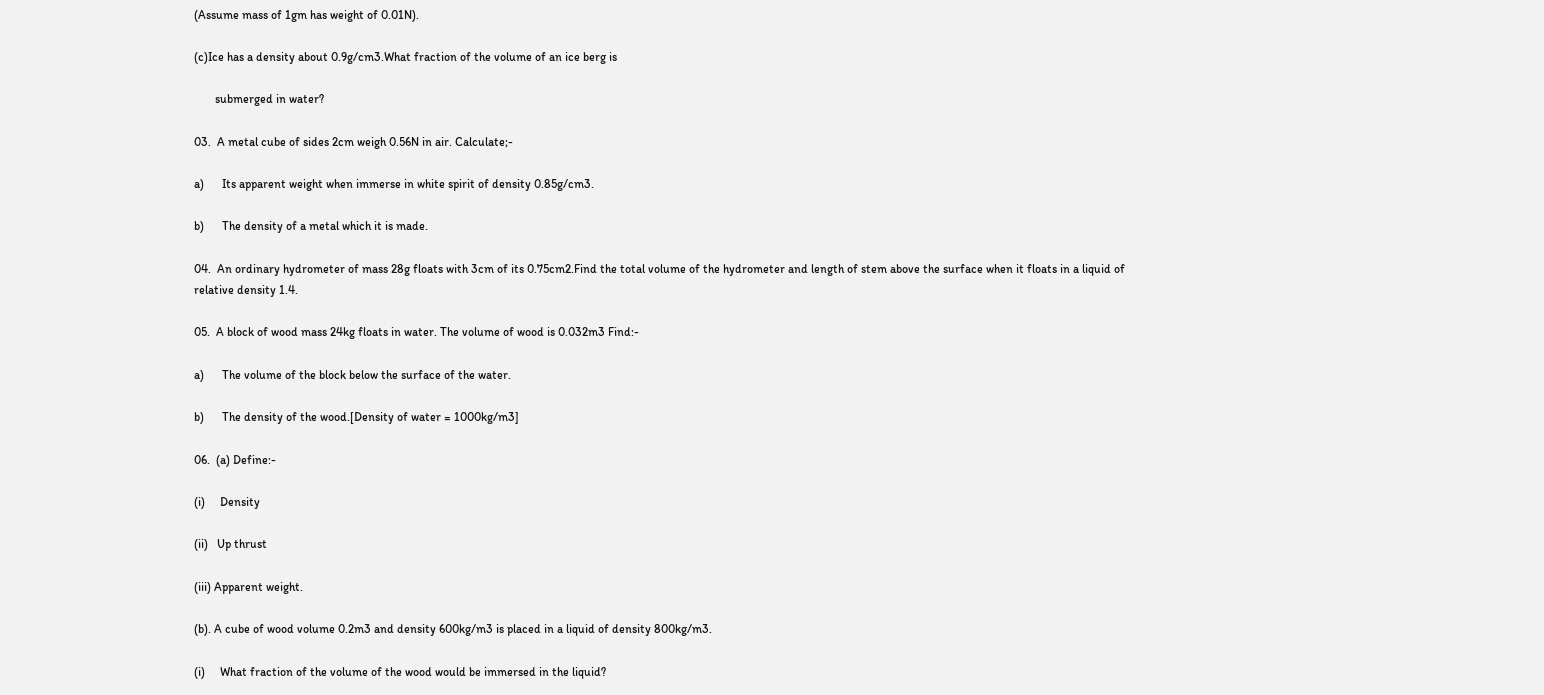(Assume mass of 1gm has weight of 0.01N).

(c)Ice has a density about 0.9g/cm3.What fraction of the volume of an ice berg is

       submerged in water?

03.  A metal cube of sides 2cm weigh 0.56N in air. Calculate;-

a)      Its apparent weight when immerse in white spirit of density 0.85g/cm3.

b)      The density of a metal which it is made.

04.  An ordinary hydrometer of mass 28g floats with 3cm of its 0.75cm2.Find the total volume of the hydrometer and length of stem above the surface when it floats in a liquid of relative density 1.4.

05.  A block of wood mass 24kg floats in water. The volume of wood is 0.032m3 Find:-

a)      The volume of the block below the surface of the water.

b)      The density of the wood.[Density of water = 1000kg/m3]

06.  (a) Define:-

(i)     Density

(ii)   Up thrust

(iii) Apparent weight.

(b). A cube of wood volume 0.2m3 and density 600kg/m3 is placed in a liquid of density 800kg/m3.

(i)     What fraction of the volume of the wood would be immersed in the liquid?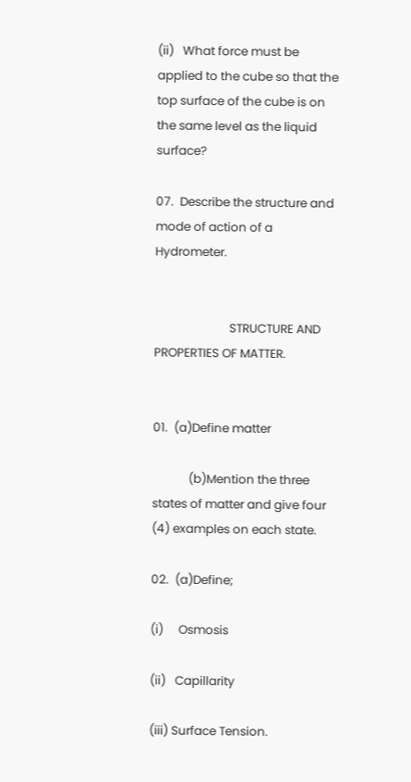(ii)   What force must be applied to the cube so that the top surface of the cube is on the same level as the liquid surface?

07.  Describe the structure and mode of action of a Hydrometer.


                         STRUCTURE AND PROPERTIES OF MATTER.


01.  (a)Define matter

            (b)Mention the three states of matter and give four (4) examples on each state.

02.  (a)Define;

(i)     Osmosis

(ii)   Capillarity

(iii) Surface Tension.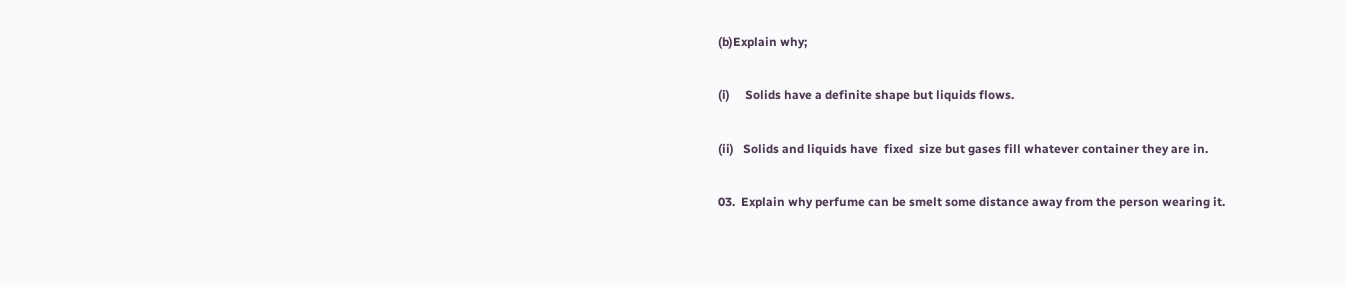(b)Explain why;

(i)     Solids have a definite shape but liquids flows.

(ii)   Solids and liquids have  fixed  size but gases fill whatever container they are in.

03.  Explain why perfume can be smelt some distance away from the person wearing it.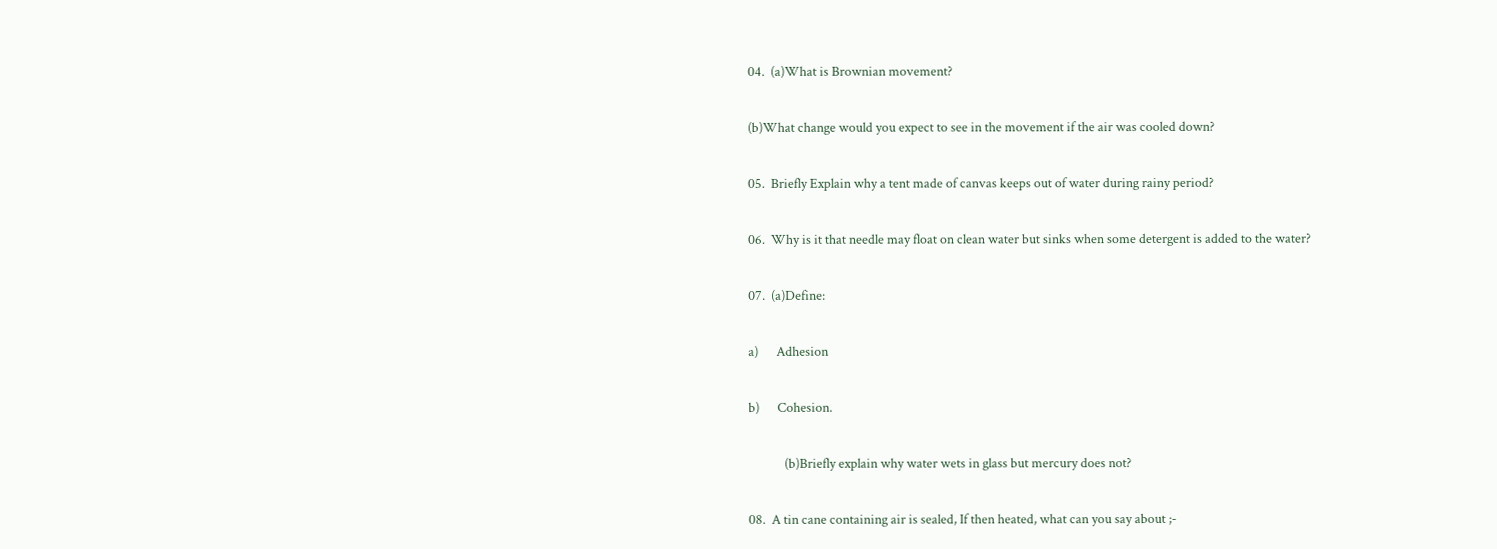04.  (a)What is Brownian movement?

(b)What change would you expect to see in the movement if the air was cooled down?

05.  Briefly Explain why a tent made of canvas keeps out of water during rainy period?

06.  Why is it that needle may float on clean water but sinks when some detergent is added to the water?

07.  (a)Define:

a)      Adhesion

b)      Cohesion.

            (b)Briefly explain why water wets in glass but mercury does not?

08.  A tin cane containing air is sealed, If then heated, what can you say about ;-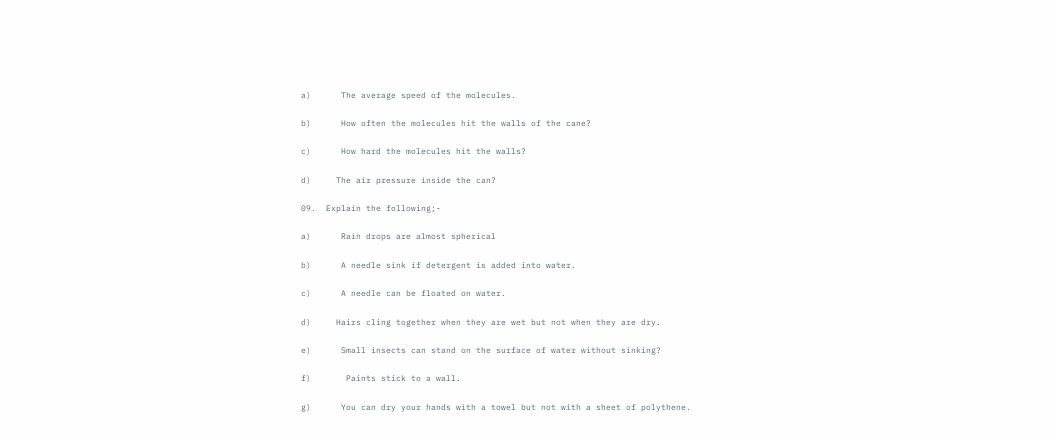a)      The average speed of the molecules.

b)      How often the molecules hit the walls of the cane?

c)      How hard the molecules hit the walls?

d)     The air pressure inside the can?

09.  Explain the following;-

a)      Rain drops are almost spherical

b)      A needle sink if detergent is added into water.

c)      A needle can be floated on water.

d)     Hairs cling together when they are wet but not when they are dry.

e)      Small insects can stand on the surface of water without sinking?

f)       Paints stick to a wall.

g)      You can dry your hands with a towel but not with a sheet of polythene.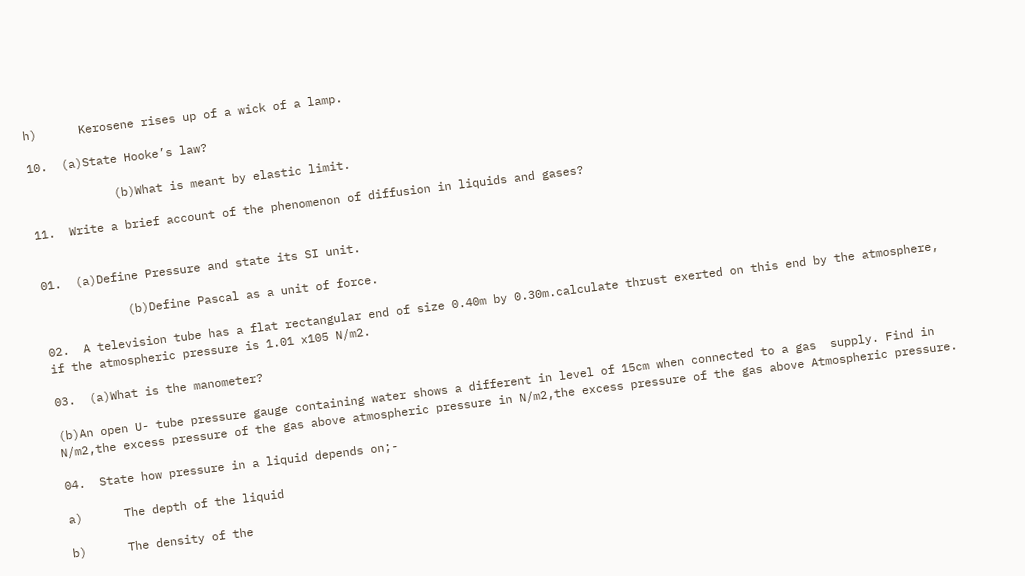h)      Kerosene rises up of a wick of a lamp.

10.  (a)State Hooke’s law?

            (b)What is meant by elastic limit.

11.  Write a brief account of the phenomenon of diffusion in liquids and gases?


01.  (a)Define Pressure and state its SI unit.

            (b)Define Pascal as a unit of force.

02.  A television tube has a flat rectangular end of size 0.40m by 0.30m.calculate thrust exerted on this end by the atmosphere, if the atmospheric pressure is 1.01 x105 N/m2.

03.  (a)What is the manometer?

(b)An open U- tube pressure gauge containing water shows a different in level of 15cm when connected to a gas  supply. Find in N/m2,the excess pressure of the gas above atmospheric pressure in N/m2,the excess pressure of the gas above Atmospheric pressure.

04.  State how pressure in a liquid depends on;-

a)      The depth of the liquid

b)      The density of the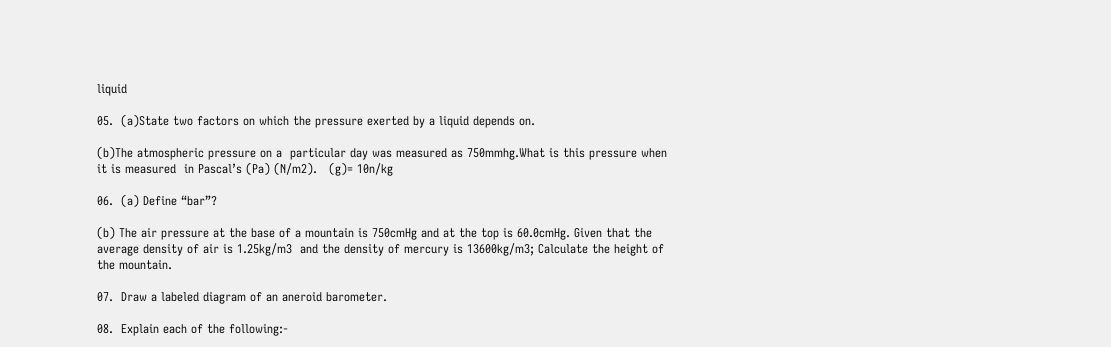liquid

05.  (a)State two factors on which the pressure exerted by a liquid depends on.

(b)The atmospheric pressure on a  particular day was measured as 750mmhg.What is this pressure when it is measured  in Pascal’s (Pa) (N/m2).   (g)= 10n/kg

06.  (a) Define “bar”?

(b) The air pressure at the base of a mountain is 750cmHg and at the top is 60.0cmHg. Given that the average density of air is 1.25kg/m3  and the density of mercury is 13600kg/m3; Calculate the height of the mountain.

07.  Draw a labeled diagram of an aneroid barometer.

08.  Explain each of the following:-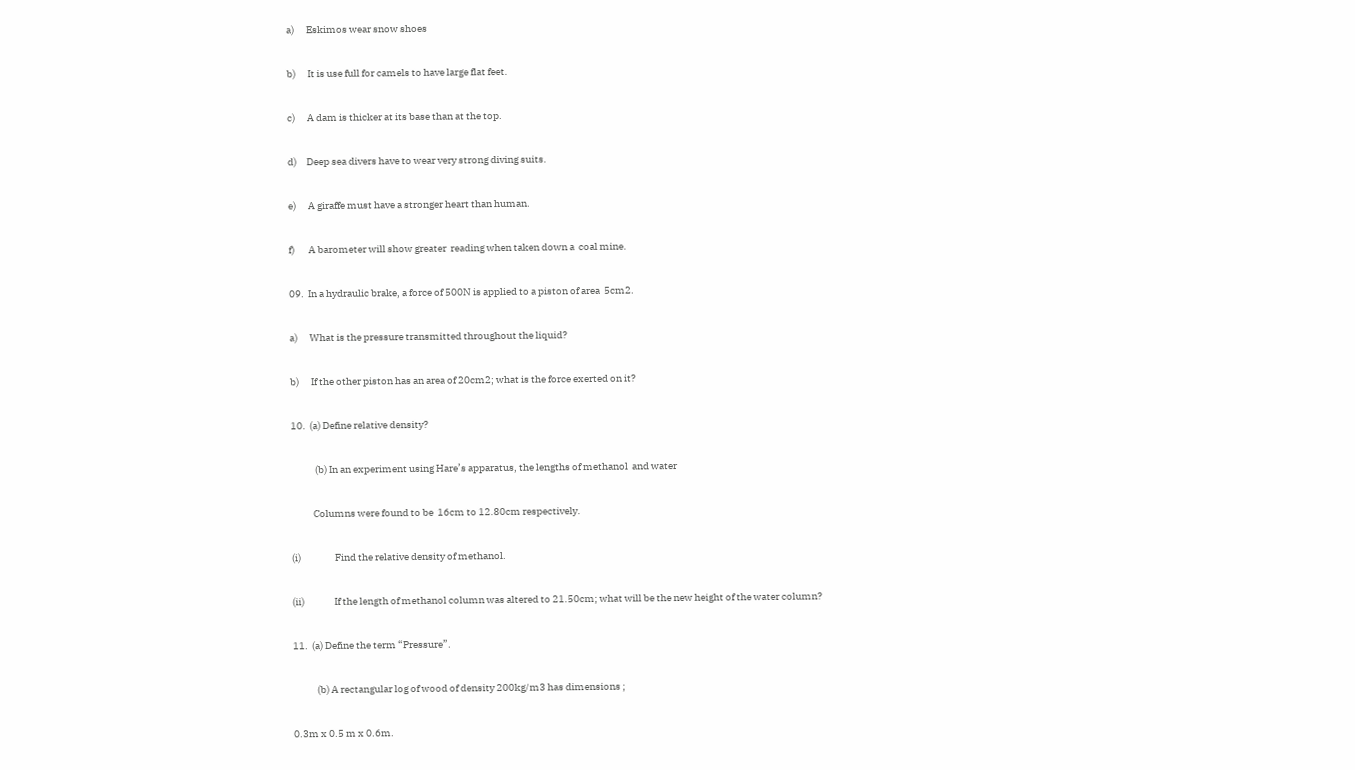a)      Eskimos wear snow shoes

b)      It is use full for camels to have large flat feet.

c)      A dam is thicker at its base than at the top.

d)     Deep sea divers have to wear very strong diving suits.

e)      A giraffe must have a stronger heart than human.

f)       A barometer will show greater  reading when taken down a  coal mine.

09.  In a hydraulic brake, a force of 500N is applied to a piston of area  5cm2.

a)      What is the pressure transmitted throughout the liquid?

b)      If the other piston has an area of 20cm2; what is the force exerted on it?

10.  (a) Define relative density?

            (b) In an experiment using Hare’s apparatus, the lengths of methanol  and water

           Columns were found to be  16cm to 12.80cm respectively.

(i)                 Find the relative density of methanol.

(ii)               If the length of methanol column was altered to 21.50cm; what will be the new height of the water column?

11.  (a) Define the term “Pressure”.

            (b) A rectangular log of wood of density 200kg/m3 has dimensions ;

0.3m x 0.5 m x 0.6m.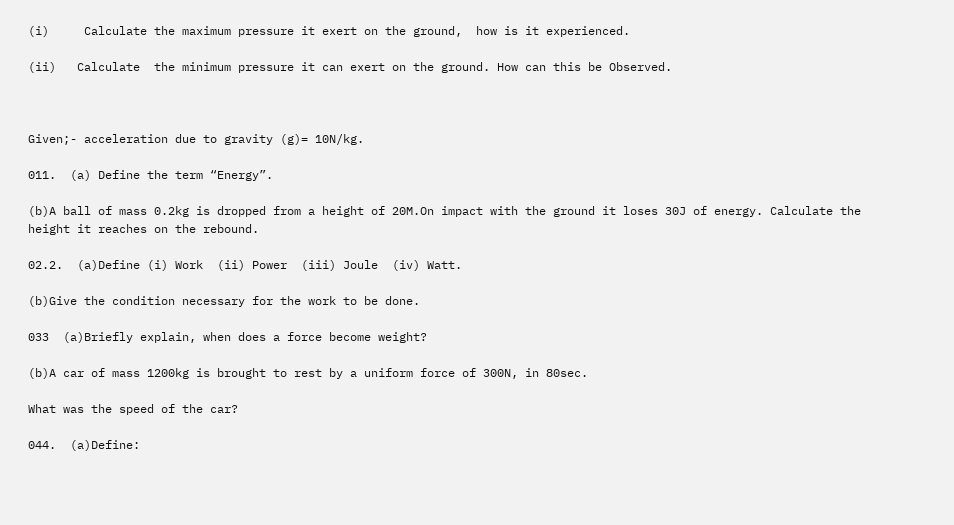(i)     Calculate the maximum pressure it exert on the ground,  how is it experienced.

(ii)   Calculate  the minimum pressure it can exert on the ground. How can this be Observed.



Given;- acceleration due to gravity (g)= 10N/kg.

011.  (a) Define the term “Energy”.

(b)A ball of mass 0.2kg is dropped from a height of 20M.On impact with the ground it loses 30J of energy. Calculate the height it reaches on the rebound.

02.2.  (a)Define (i) Work  (ii) Power  (iii) Joule  (iv) Watt.

(b)Give the condition necessary for the work to be done.

033  (a)Briefly explain, when does a force become weight?

(b)A car of mass 1200kg is brought to rest by a uniform force of 300N, in 80sec.

What was the speed of the car?

044.  (a)Define: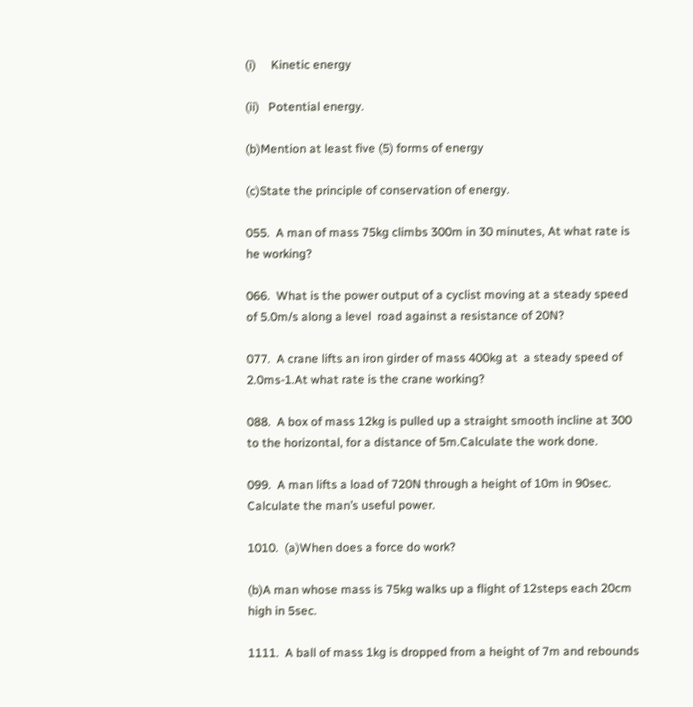(i)     Kinetic energy

(ii)   Potential energy.

(b)Mention at least five (5) forms of energy

(c)State the principle of conservation of energy.

055.  A man of mass 75kg climbs 300m in 30 minutes, At what rate is he working?

066.  What is the power output of a cyclist moving at a steady speed of 5.0m/s along a level  road against a resistance of 20N?

077.  A crane lifts an iron girder of mass 400kg at  a steady speed of 2.0ms-1.At what rate is the crane working?

088.  A box of mass 12kg is pulled up a straight smooth incline at 300 to the horizontal, for a distance of 5m.Calculate the work done.

099.  A man lifts a load of 720N through a height of 10m in 90sec. Calculate the man’s useful power.

1010.  (a)When does a force do work?

(b)A man whose mass is 75kg walks up a flight of 12steps each 20cm high in 5sec.

1111.  A ball of mass 1kg is dropped from a height of 7m and rebounds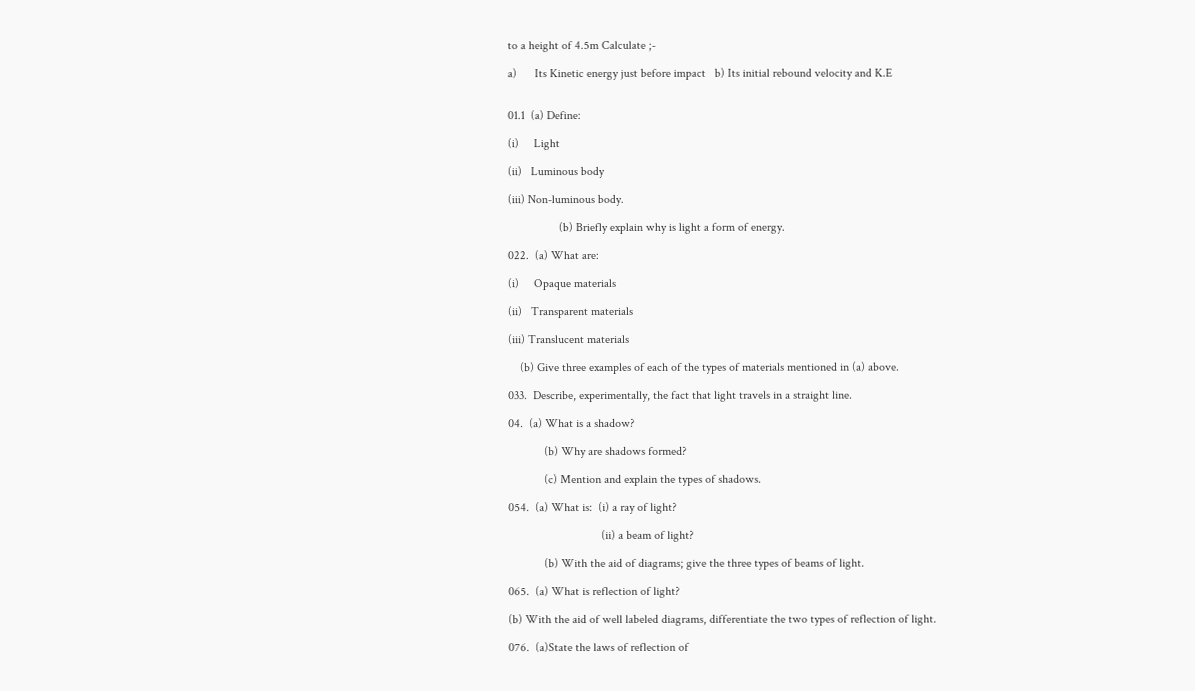to a height of 4.5m Calculate ;-

a)      Its Kinetic energy just before impact   b) Its initial rebound velocity and K.E


01.1  (a) Define:

(i)     Light

(ii)   Luminous body

(iii) Non-luminous body.

                 (b) Briefly explain why is light a form of energy.

022.  (a) What are:

(i)     Opaque materials

(ii)   Transparent materials

(iii) Translucent materials

    (b) Give three examples of each of the types of materials mentioned in (a) above.

033.  Describe, experimentally, the fact that light travels in a straight line.

04.  (a) What is a shadow?

            (b) Why are shadows formed?

            (c) Mention and explain the types of shadows.

054.  (a) What is:  (i) a ray of light?

                               (ii) a beam of light?

            (b) With the aid of diagrams; give the three types of beams of light.

065.  (a) What is reflection of light?

(b) With the aid of well labeled diagrams, differentiate the two types of reflection of light.

076.  (a)State the laws of reflection of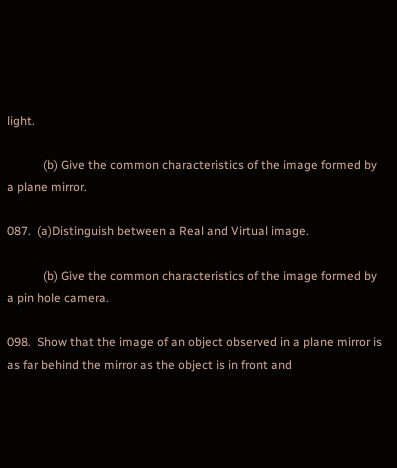light.

            (b) Give the common characteristics of the image formed by a plane mirror.

087.  (a)Distinguish between a Real and Virtual image.

            (b) Give the common characteristics of the image formed by a pin hole camera.

098.  Show that the image of an object observed in a plane mirror is as far behind the mirror as the object is in front and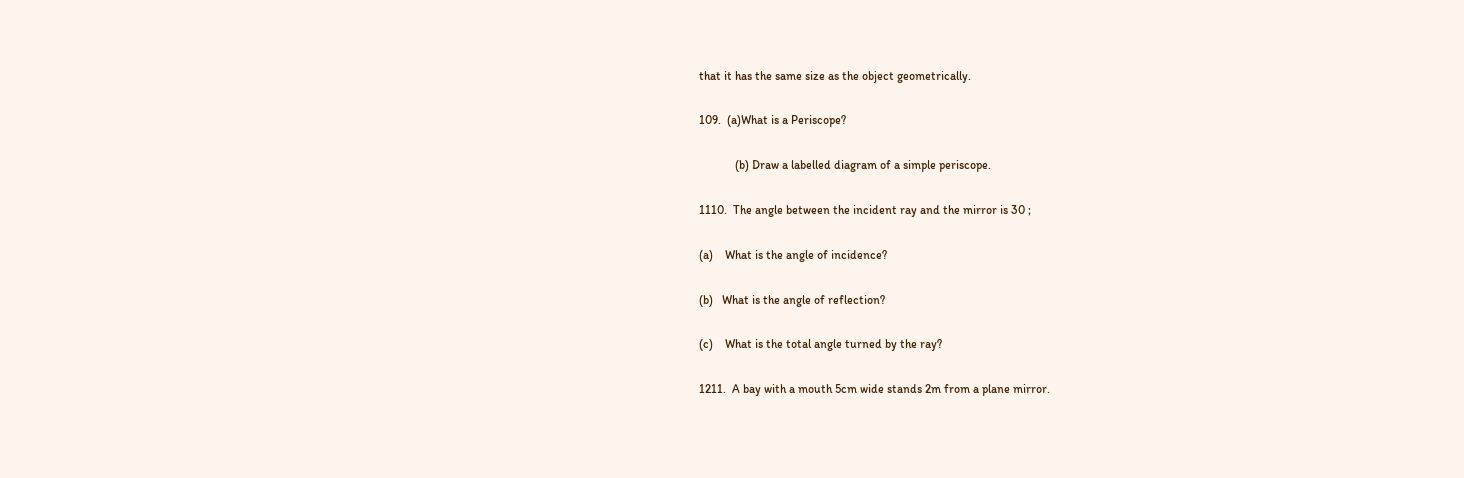that it has the same size as the object geometrically.

109.  (a)What is a Periscope?

            (b) Draw a labelled diagram of a simple periscope.

1110.  The angle between the incident ray and the mirror is 30 ;

(a)    What is the angle of incidence?

(b)   What is the angle of reflection?

(c)    What is the total angle turned by the ray?

1211.  A bay with a mouth 5cm wide stands 2m from a plane mirror.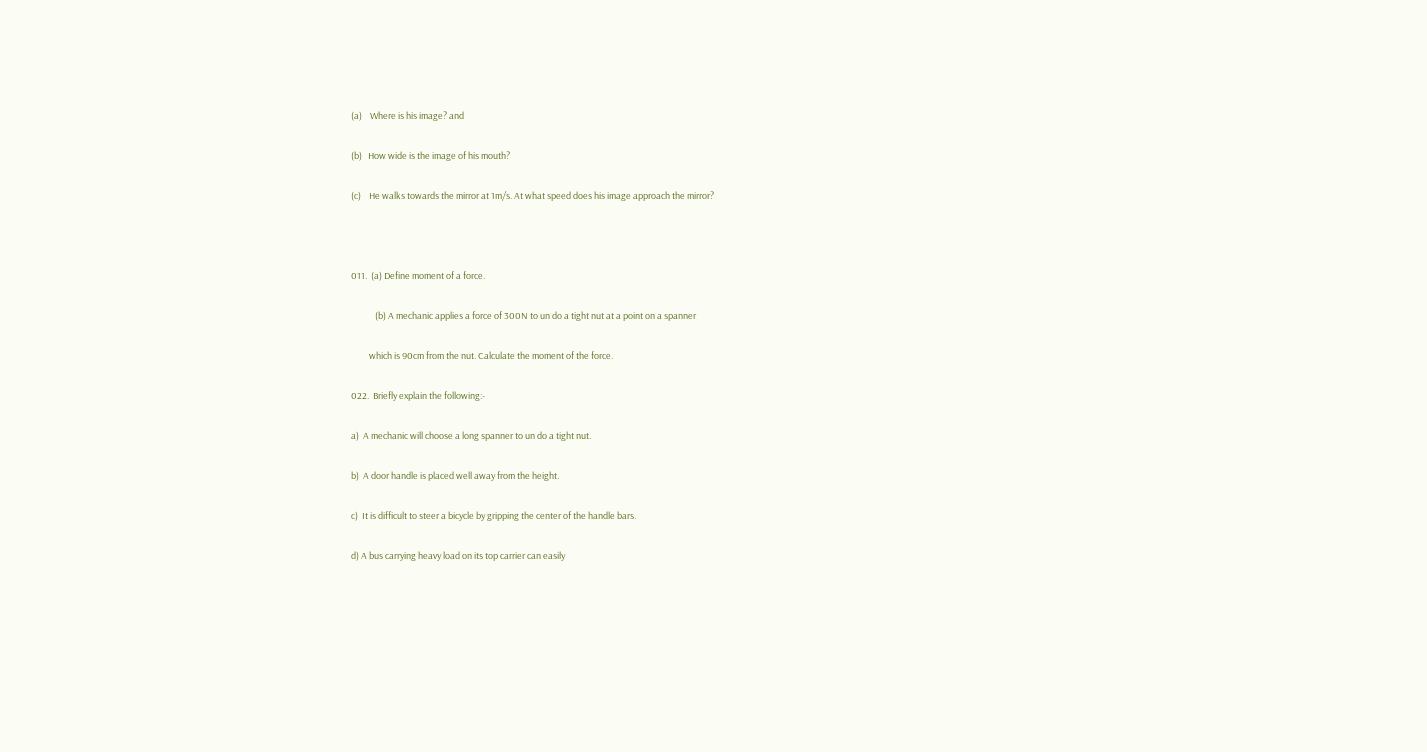(a)    Where is his image? and

(b)   How wide is the image of his mouth?

(c)    He walks towards the mirror at 1m/s. At what speed does his image approach the mirror?



011.  (a) Define moment of a force.

            (b) A mechanic applies a force of 300N to un do a tight nut at a point on a spanner

         which is 90cm from the nut. Calculate the moment of the force.

022.  Briefly explain the following:-

a)  A mechanic will choose a long spanner to un do a tight nut.

b)  A door handle is placed well away from the height.

c)  It is difficult to steer a bicycle by gripping the center of the handle bars.

d) A bus carrying heavy load on its top carrier can easily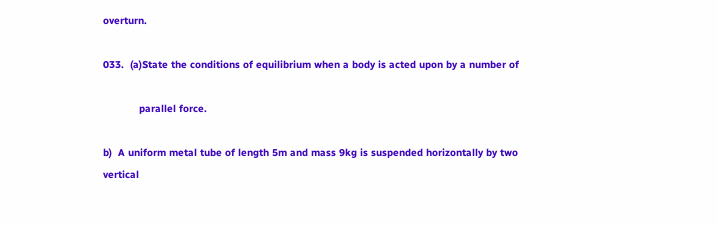overturn.

033.  (a)State the conditions of equilibrium when a body is acted upon by a number of

            parallel force.

b)  A uniform metal tube of length 5m and mass 9kg is suspended horizontally by two vertical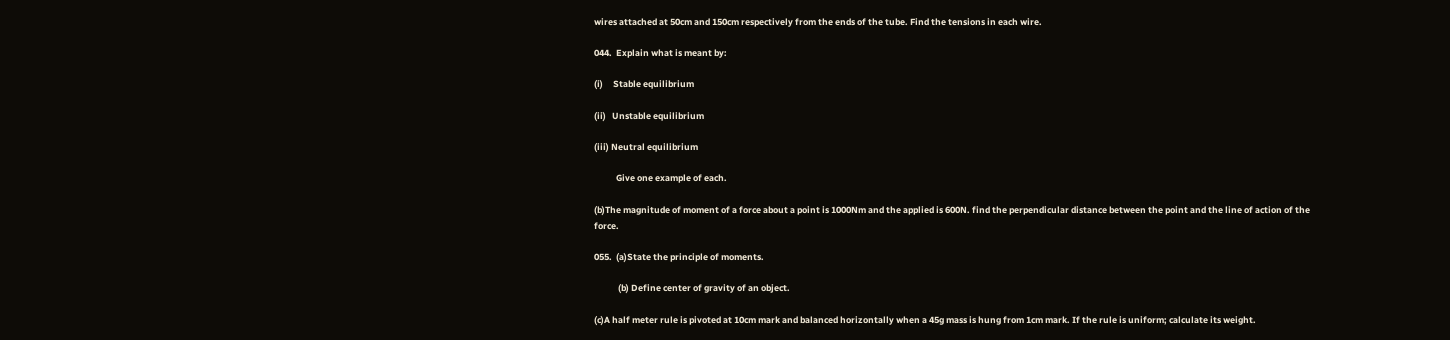wires attached at 50cm and 150cm respectively from the ends of the tube. Find the tensions in each wire.

044.  Explain what is meant by:

(i)     Stable equilibrium

(ii)   Unstable equilibrium

(iii) Neutral equilibrium

           Give one example of each.

(b)The magnitude of moment of a force about a point is 1000Nm and the applied is 600N. find the perpendicular distance between the point and the line of action of the force.

055.  (a)State the principle of moments.

            (b) Define center of gravity of an object.

(c)A half meter rule is pivoted at 10cm mark and balanced horizontally when a 45g mass is hung from 1cm mark. If the rule is uniform; calculate its weight.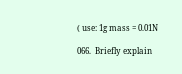( use: 1g mass = 0.01N

066.  Briefly explain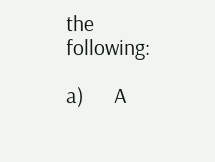the following:

a)      A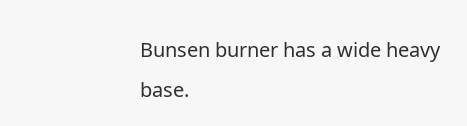Bunsen burner has a wide heavy base.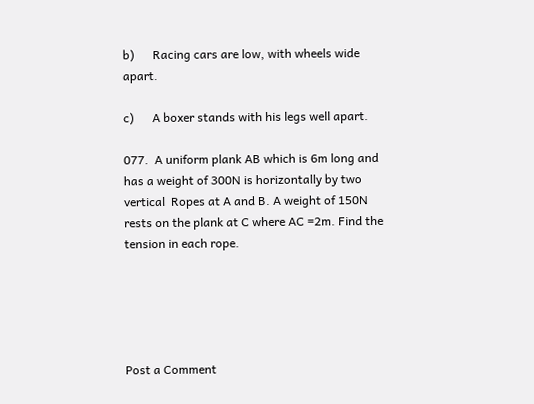b)      Racing cars are low, with wheels wide apart.

c)      A boxer stands with his legs well apart.

077.  A uniform plank AB which is 6m long and has a weight of 300N is horizontally by two vertical  Ropes at A and B. A weight of 150N rests on the plank at C where AC =2m. Find the tension in each rope.





Post a Comment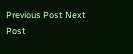Previous Post Next Post